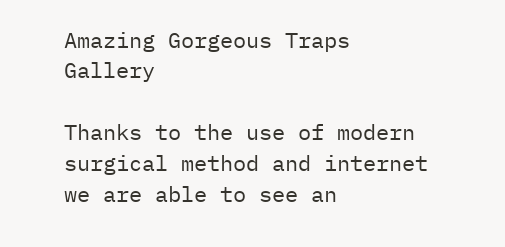Amazing Gorgeous Traps Gallery

Thanks to the use of modern surgical method and internet we are able to see an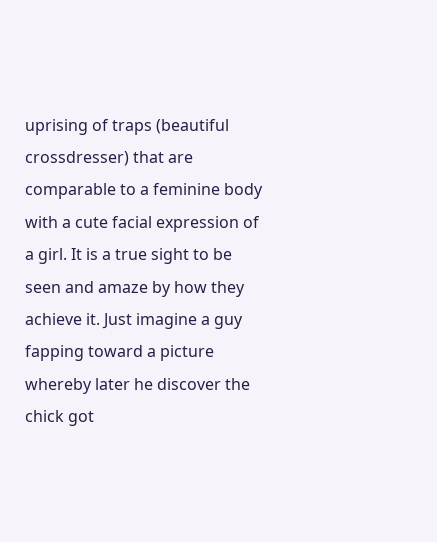uprising of traps (beautiful crossdresser) that are comparable to a feminine body with a cute facial expression of a girl. It is a true sight to be seen and amaze by how they achieve it. Just imagine a guy fapping toward a picture whereby later he discover the chick got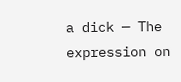a dick — The expression on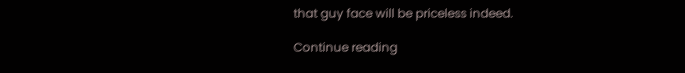that guy face will be priceless indeed.

Continue reading